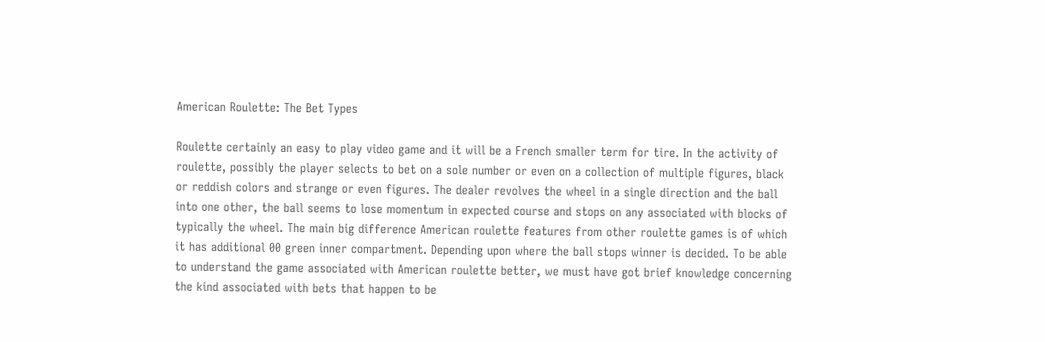American Roulette: The Bet Types

Roulette certainly an easy to play video game and it will be a French smaller term for tire. In the activity of roulette, possibly the player selects to bet on a sole number or even on a collection of multiple figures, black or reddish colors and strange or even figures. The dealer revolves the wheel in a single direction and the ball into one other, the ball seems to lose momentum in expected course and stops on any associated with blocks of typically the wheel. The main big difference American roulette features from other roulette games is of which it has additional 00 green inner compartment. Depending upon where the ball stops winner is decided. To be able to understand the game associated with American roulette better, we must have got brief knowledge concerning the kind associated with bets that happen to be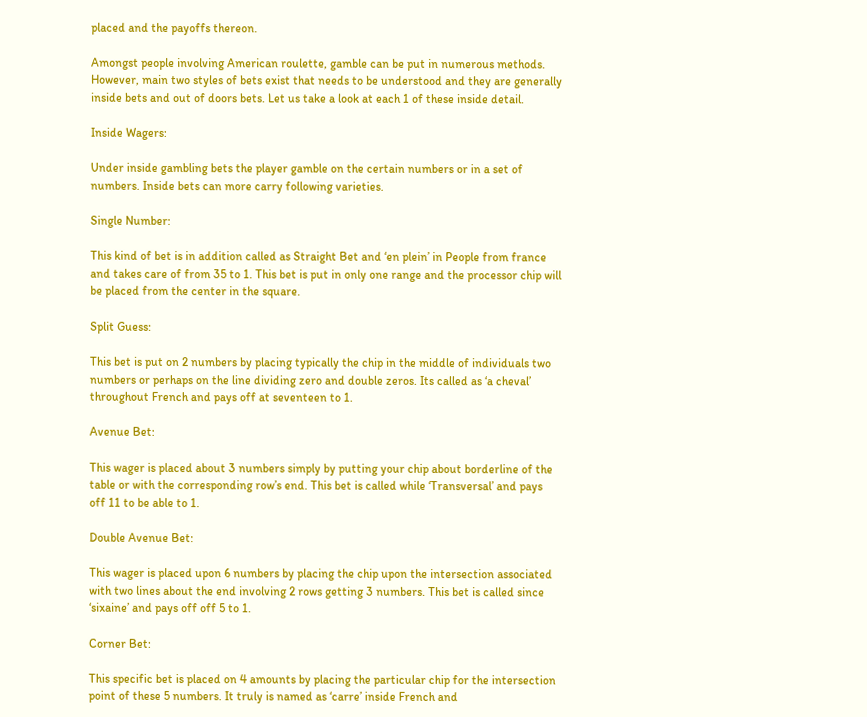placed and the payoffs thereon.

Amongst people involving American roulette, gamble can be put in numerous methods. However, main two styles of bets exist that needs to be understood and they are generally inside bets and out of doors bets. Let us take a look at each 1 of these inside detail.

Inside Wagers:

Under inside gambling bets the player gamble on the certain numbers or in a set of numbers. Inside bets can more carry following varieties.

Single Number:

This kind of bet is in addition called as Straight Bet and ‘en plein’ in People from france and takes care of from 35 to 1. This bet is put in only one range and the processor chip will be placed from the center in the square.

Split Guess:

This bet is put on 2 numbers by placing typically the chip in the middle of individuals two numbers or perhaps on the line dividing zero and double zeros. Its called as ‘a cheval’ throughout French and pays off at seventeen to 1.

Avenue Bet:

This wager is placed about 3 numbers simply by putting your chip about borderline of the table or with the corresponding row’s end. This bet is called while ‘Transversal’ and pays off 11 to be able to 1.

Double Avenue Bet:

This wager is placed upon 6 numbers by placing the chip upon the intersection associated with two lines about the end involving 2 rows getting 3 numbers. This bet is called since ‘sixaine’ and pays off off 5 to 1.

Corner Bet:

This specific bet is placed on 4 amounts by placing the particular chip for the intersection point of these 5 numbers. It truly is named as ‘carre’ inside French and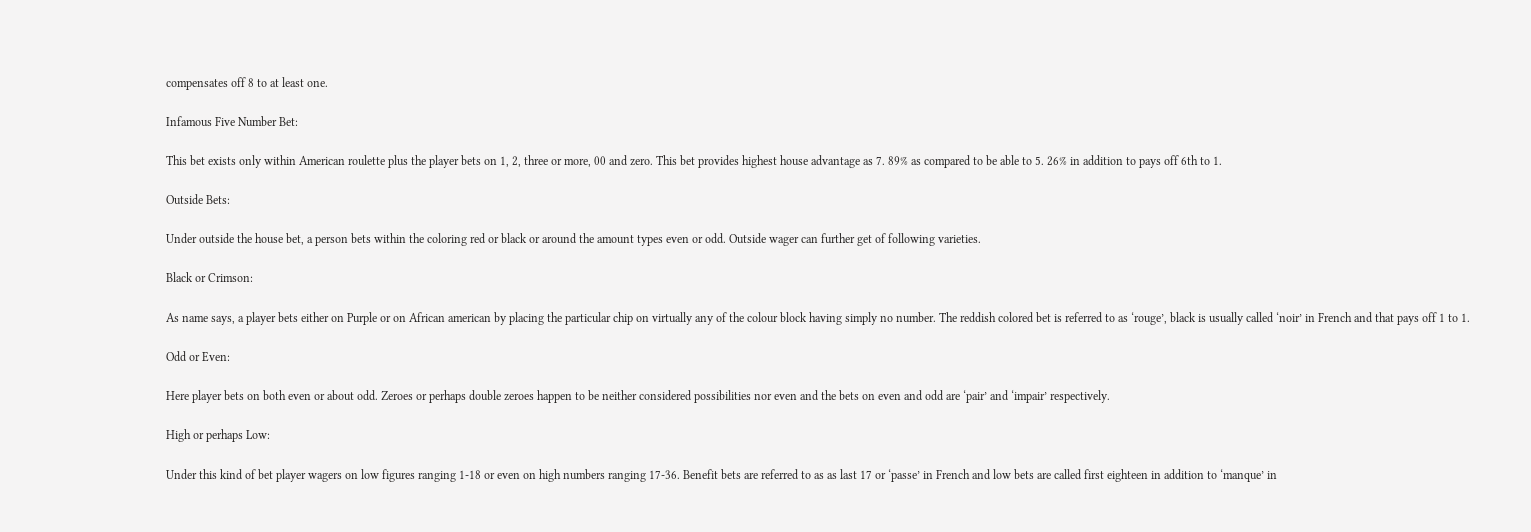compensates off 8 to at least one.

Infamous Five Number Bet:

This bet exists only within American roulette plus the player bets on 1, 2, three or more, 00 and zero. This bet provides highest house advantage as 7. 89% as compared to be able to 5. 26% in addition to pays off 6th to 1.

Outside Bets:

Under outside the house bet, a person bets within the coloring red or black or around the amount types even or odd. Outside wager can further get of following varieties.

Black or Crimson:

As name says, a player bets either on Purple or on African american by placing the particular chip on virtually any of the colour block having simply no number. The reddish colored bet is referred to as ‘rouge’, black is usually called ‘noir’ in French and that pays off 1 to 1.

Odd or Even:

Here player bets on both even or about odd. Zeroes or perhaps double zeroes happen to be neither considered possibilities nor even and the bets on even and odd are ‘pair’ and ‘impair’ respectively.

High or perhaps Low:

Under this kind of bet player wagers on low figures ranging 1-18 or even on high numbers ranging 17-36. Benefit bets are referred to as as last 17 or ‘passe’ in French and low bets are called first eighteen in addition to ‘manque’ in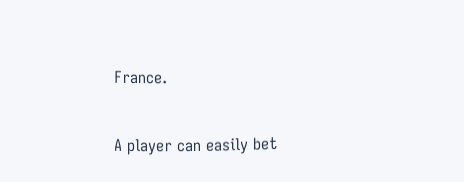France.


A player can easily bet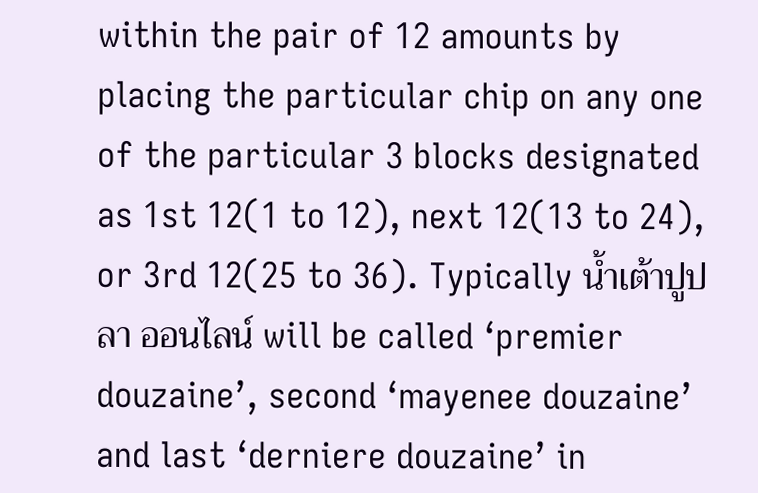within the pair of 12 amounts by placing the particular chip on any one of the particular 3 blocks designated as 1st 12(1 to 12), next 12(13 to 24), or 3rd 12(25 to 36). Typically น้ำเต้าปูปลา ออนไลน์ will be called ‘premier douzaine’, second ‘mayenee douzaine’ and last ‘derniere douzaine’ in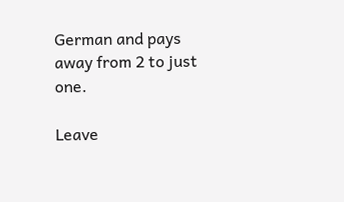German and pays away from 2 to just one.

Leave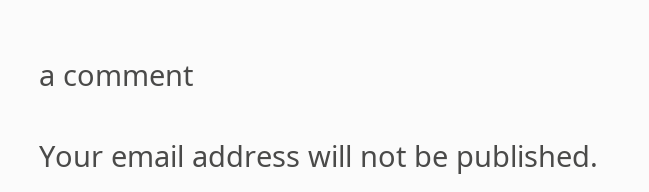a comment

Your email address will not be published.